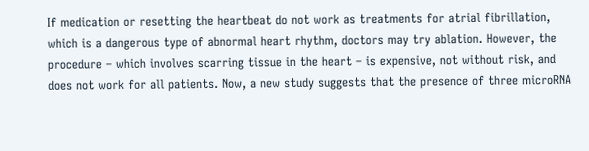If medication or resetting the heartbeat do not work as treatments for atrial fibrillation, which is a dangerous type of abnormal heart rhythm, doctors may try ablation. However, the procedure – which involves scarring tissue in the heart – is expensive, not without risk, and does not work for all patients. Now, a new study suggests that the presence of three microRNA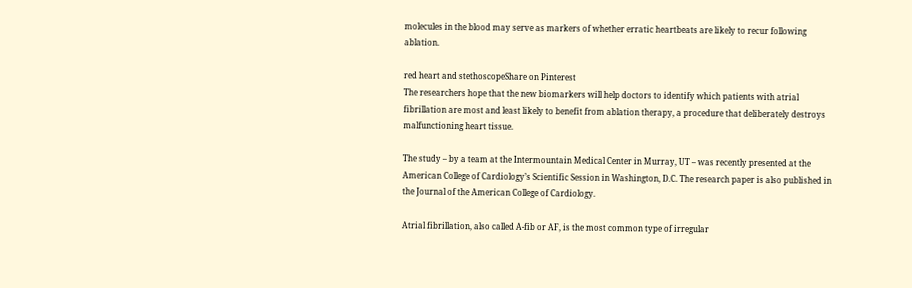molecules in the blood may serve as markers of whether erratic heartbeats are likely to recur following ablation.

red heart and stethoscopeShare on Pinterest
The researchers hope that the new biomarkers will help doctors to identify which patients with atrial fibrillation are most and least likely to benefit from ablation therapy, a procedure that deliberately destroys malfunctioning heart tissue.

The study – by a team at the Intermountain Medical Center in Murray, UT – was recently presented at the American College of Cardiology’s Scientific Session in Washington, D.C. The research paper is also published in the Journal of the American College of Cardiology.

Atrial fibrillation, also called A-fib or AF, is the most common type of irregular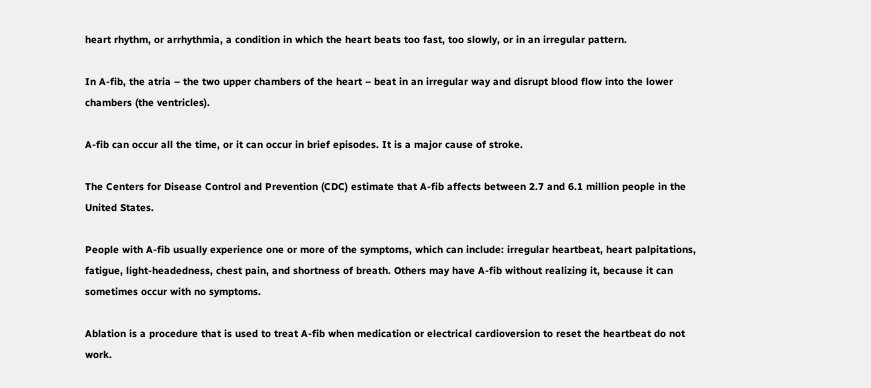heart rhythm, or arrhythmia, a condition in which the heart beats too fast, too slowly, or in an irregular pattern.

In A-fib, the atria – the two upper chambers of the heart – beat in an irregular way and disrupt blood flow into the lower chambers (the ventricles).

A-fib can occur all the time, or it can occur in brief episodes. It is a major cause of stroke.

The Centers for Disease Control and Prevention (CDC) estimate that A-fib affects between 2.7 and 6.1 million people in the United States.

People with A-fib usually experience one or more of the symptoms, which can include: irregular heartbeat, heart palpitations, fatigue, light-headedness, chest pain, and shortness of breath. Others may have A-fib without realizing it, because it can sometimes occur with no symptoms.

Ablation is a procedure that is used to treat A-fib when medication or electrical cardioversion to reset the heartbeat do not work.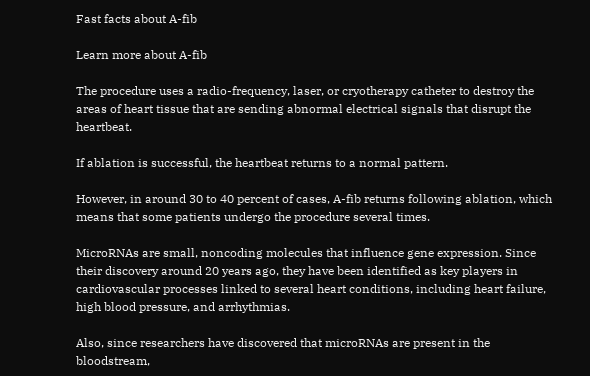Fast facts about A-fib

Learn more about A-fib

The procedure uses a radio-frequency, laser, or cryotherapy catheter to destroy the areas of heart tissue that are sending abnormal electrical signals that disrupt the heartbeat.

If ablation is successful, the heartbeat returns to a normal pattern.

However, in around 30 to 40 percent of cases, A-fib returns following ablation, which means that some patients undergo the procedure several times.

MicroRNAs are small, noncoding molecules that influence gene expression. Since their discovery around 20 years ago, they have been identified as key players in cardiovascular processes linked to several heart conditions, including heart failure, high blood pressure, and arrhythmias.

Also, since researchers have discovered that microRNAs are present in the bloodstream,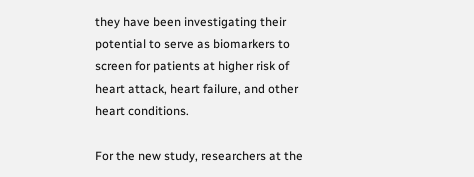they have been investigating their potential to serve as biomarkers to screen for patients at higher risk of heart attack, heart failure, and other heart conditions.

For the new study, researchers at the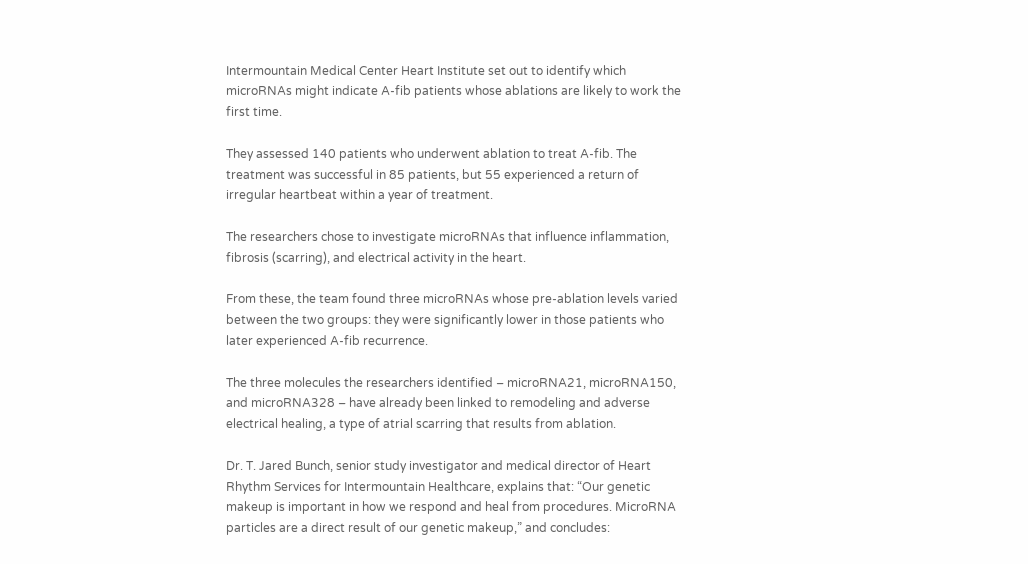Intermountain Medical Center Heart Institute set out to identify which microRNAs might indicate A-fib patients whose ablations are likely to work the first time.

They assessed 140 patients who underwent ablation to treat A-fib. The treatment was successful in 85 patients, but 55 experienced a return of irregular heartbeat within a year of treatment.

The researchers chose to investigate microRNAs that influence inflammation, fibrosis (scarring), and electrical activity in the heart.

From these, the team found three microRNAs whose pre-ablation levels varied between the two groups: they were significantly lower in those patients who later experienced A-fib recurrence.

The three molecules the researchers identified – microRNA21, microRNA150, and microRNA328 – have already been linked to remodeling and adverse electrical healing, a type of atrial scarring that results from ablation.

Dr. T. Jared Bunch, senior study investigator and medical director of Heart Rhythm Services for Intermountain Healthcare, explains that: “Our genetic makeup is important in how we respond and heal from procedures. MicroRNA particles are a direct result of our genetic makeup,” and concludes: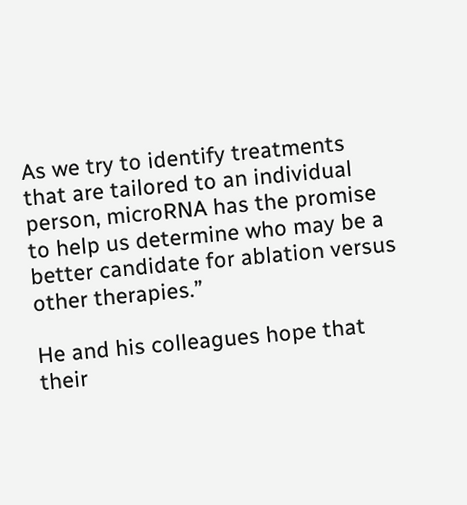As we try to identify treatments that are tailored to an individual person, microRNA has the promise to help us determine who may be a better candidate for ablation versus other therapies.”

He and his colleagues hope that their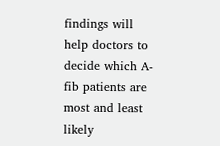findings will help doctors to decide which A-fib patients are most and least likely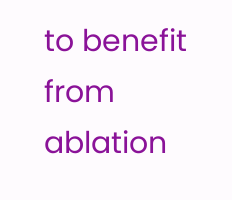to benefit from ablation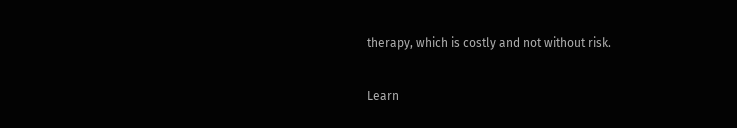therapy, which is costly and not without risk.

Learn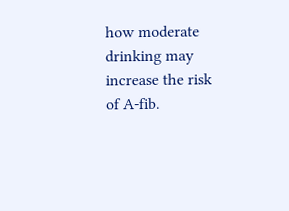how moderate drinking may increase the risk of A-fib.